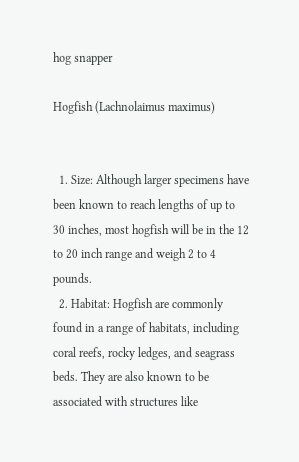hog snapper

Hogfish (Lachnolaimus maximus)


  1. Size: Although larger specimens have been known to reach lengths of up to 30 inches, most hogfish will be in the 12 to 20 inch range and weigh 2 to 4 pounds.
  2. Habitat: Hogfish are commonly found in a range of habitats, including coral reefs, rocky ledges, and seagrass beds. They are also known to be associated with structures like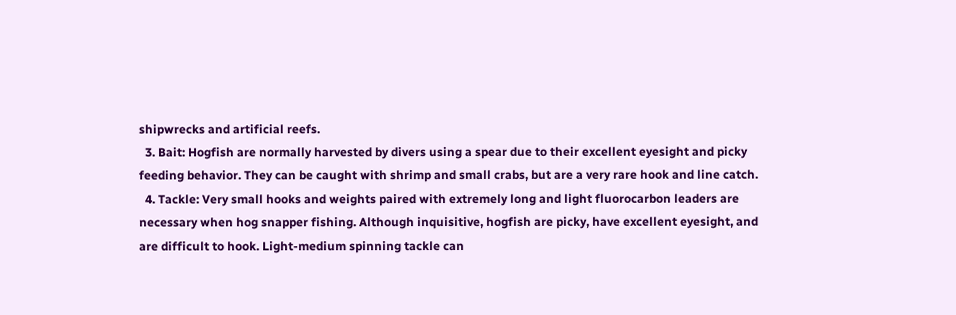shipwrecks and artificial reefs.
  3. Bait: Hogfish are normally harvested by divers using a spear due to their excellent eyesight and picky feeding behavior. They can be caught with shrimp and small crabs, but are a very rare hook and line catch.
  4. Tackle: Very small hooks and weights paired with extremely long and light fluorocarbon leaders are necessary when hog snapper fishing. Although inquisitive, hogfish are picky, have excellent eyesight, and are difficult to hook. Light-medium spinning tackle can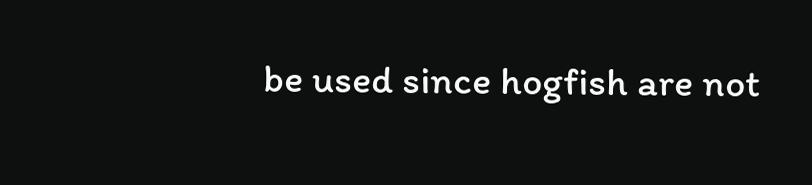be used since hogfish are not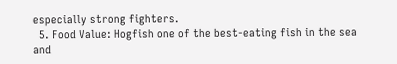especially strong fighters.
  5. Food Value: Hogfish one of the best-eating fish in the sea and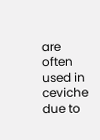are often used in ceviche due to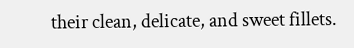their clean, delicate, and sweet fillets.